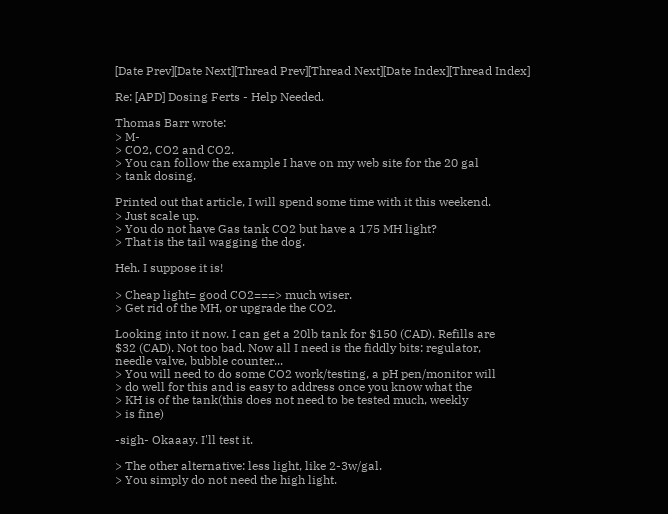[Date Prev][Date Next][Thread Prev][Thread Next][Date Index][Thread Index]

Re: [APD] Dosing Ferts - Help Needed.

Thomas Barr wrote:
> M-
> CO2, CO2 and CO2.
> You can follow the example I have on my web site for the 20 gal
> tank dosing.

Printed out that article, I will spend some time with it this weekend.
> Just scale up.
> You do not have Gas tank CO2 but have a 175 MH light?
> That is the tail wagging the dog.

Heh. I suppose it is!

> Cheap light= good CO2===> much wiser.
> Get rid of the MH, or upgrade the CO2.

Looking into it now. I can get a 20lb tank for $150 (CAD). Refills are
$32 (CAD). Not too bad. Now all I need is the fiddly bits: regulator,
needle valve, bubble counter...
> You will need to do some CO2 work/testing, a pH pen/monitor will
> do well for this and is easy to address once you know what the
> KH is of the tank(this does not need to be tested much, weekly
> is fine)

-sigh- Okaaay. I'll test it.

> The other alternative: less light, like 2-3w/gal.
> You simply do not need the high light.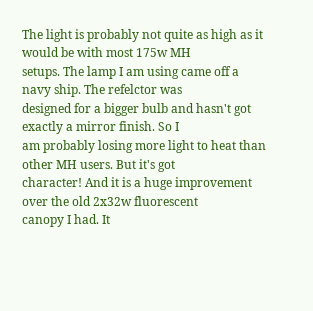The light is probably not quite as high as it would be with most 175w MH
setups. The lamp I am using came off a navy ship. The refelctor was
designed for a bigger bulb and hasn't got exactly a mirror finish. So I
am probably losing more light to heat than other MH users. But it's got
character! And it is a huge improvement over the old 2x32w fluorescent
canopy I had. It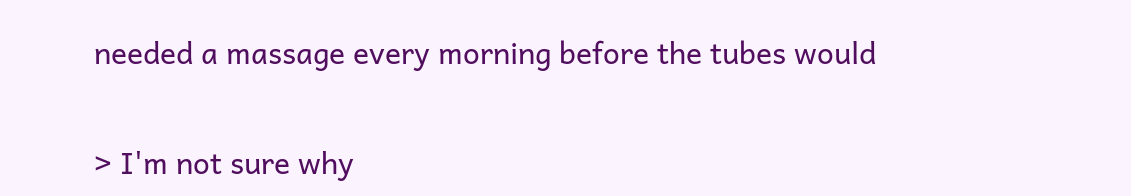needed a massage every morning before the tubes would

> I'm not sure why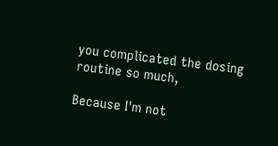you complicated the dosing routine so much,

Because I'm not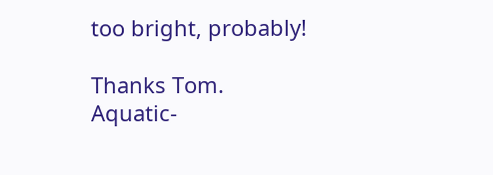too bright, probably!

Thanks Tom.
Aquatic-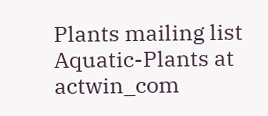Plants mailing list
Aquatic-Plants at actwin_com